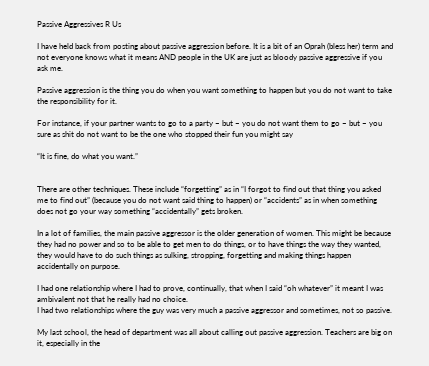Passive Aggressives R Us

I have held back from posting about passive aggression before. It is a bit of an Oprah (bless her) term and not everyone knows what it means AND people in the UK are just as bloody passive aggressive if you ask me.

Passive aggression is the thing you do when you want something to happen but you do not want to take the responsibility for it.

For instance, if your partner wants to go to a party – but – you do not want them to go – but – you sure as shit do not want to be the one who stopped their fun you might say

“It is fine, do what you want.”


There are other techniques. These include “forgetting” as in “I forgot to find out that thing you asked me to find out” (because you do not want said thing to happen) or “accidents” as in when something does not go your way something “accidentally” gets broken.

In a lot of families, the main passive aggressor is the older generation of women. This might be because they had no power and so to be able to get men to do things, or to have things the way they wanted, they would have to do such things as sulking, stropping, forgetting and making things happen accidentally on purpose.

I had one relationship where I had to prove, continually, that when I said “oh whatever” it meant I was ambivalent not that he really had no choice.
I had two relationships where the guy was very much a passive aggressor and sometimes, not so passive.

My last school, the head of department was all about calling out passive aggression. Teachers are big on it, especially in the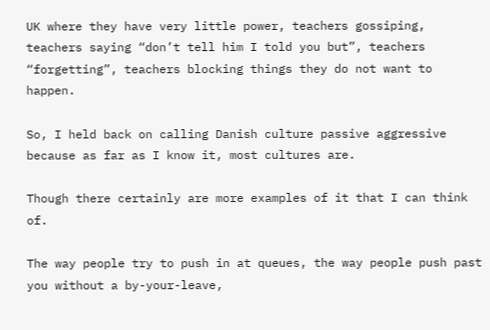UK where they have very little power, teachers gossiping, teachers saying “don’t tell him I told you but”, teachers “forgetting”, teachers blocking things they do not want to happen.

So, I held back on calling Danish culture passive aggressive because as far as I know it, most cultures are.

Though there certainly are more examples of it that I can think of.

The way people try to push in at queues, the way people push past you without a by-your-leave,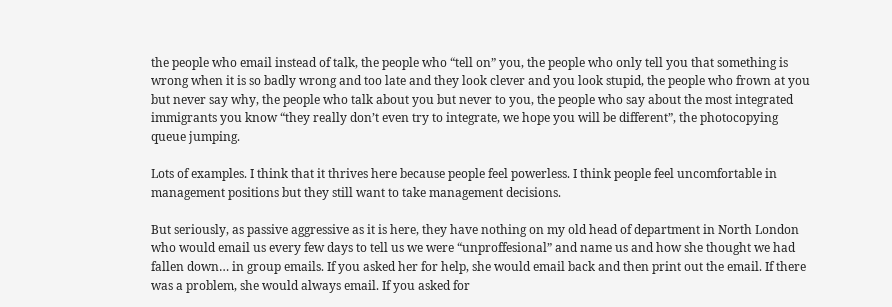the people who email instead of talk, the people who “tell on” you, the people who only tell you that something is wrong when it is so badly wrong and too late and they look clever and you look stupid, the people who frown at you but never say why, the people who talk about you but never to you, the people who say about the most integrated immigrants you know “they really don’t even try to integrate, we hope you will be different”, the photocopying queue jumping.

Lots of examples. I think that it thrives here because people feel powerless. I think people feel uncomfortable in management positions but they still want to take management decisions.

But seriously, as passive aggressive as it is here, they have nothing on my old head of department in North London who would email us every few days to tell us we were “unproffesional” and name us and how she thought we had fallen down… in group emails. If you asked her for help, she would email back and then print out the email. If there was a problem, she would always email. If you asked for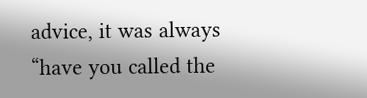advice, it was always “have you called the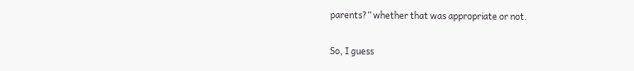parents?” whether that was appropriate or not.

So, I guess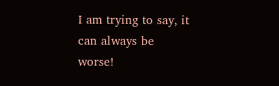I am trying to say, it can always be worse!